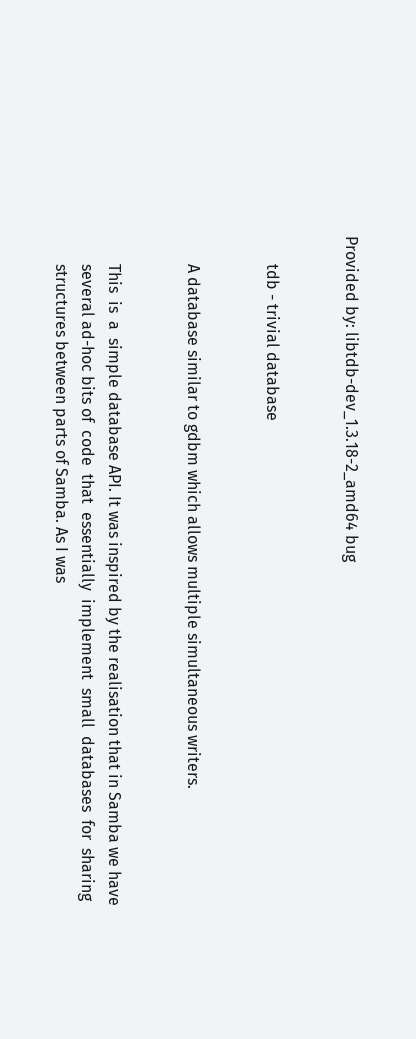Provided by: libtdb-dev_1.3.18-2_amd64 bug


       tdb - trivial database


       A database similar to gdbm which allows multiple simultaneous writers.


       This  is  a  simple database API. It was inspired by the realisation that in Samba we have
       several ad-hoc bits of  code  that  essentially  implement  small  databases  for  sharing
       structures between parts of Samba. As I was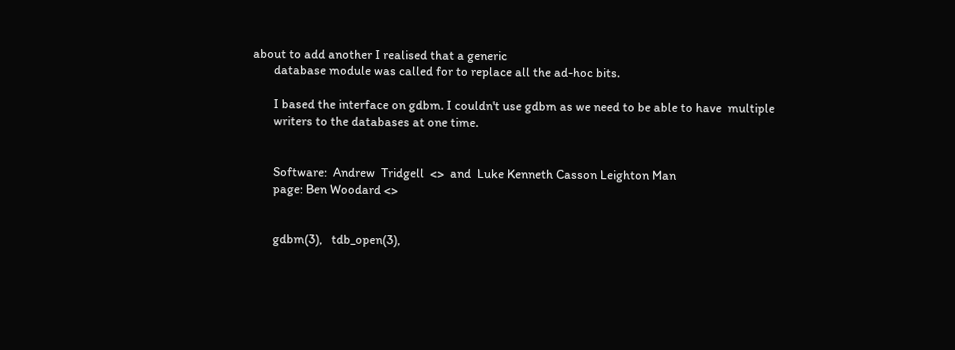about to add another I realised that a generic
       database module was called for to replace all the ad-hoc bits.

       I based the interface on gdbm. I couldn't use gdbm as we need to be able to have  multiple
       writers to the databases at one time.


       Software:  Andrew  Tridgell  <>  and  Luke Kenneth Casson Leighton Man
       page: Ben Woodard <>


       gdbm(3),   tdb_open(3),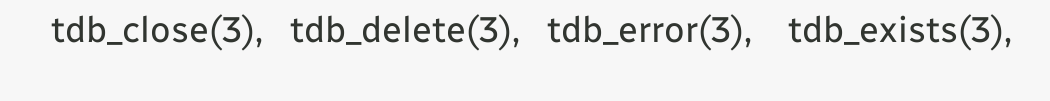tdb_close(3),   tdb_delete(3),   tdb_error(3),    tdb_exists(3),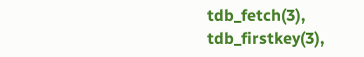tdb_fetch(3),     tdb_firstkey(3),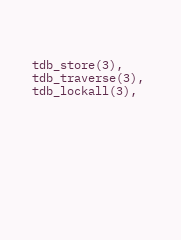tdb_store(3),    tdb_traverse(3),    tdb_lockall(3),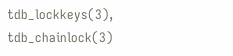tdb_lockkeys(3), tdb_chainlock(3)